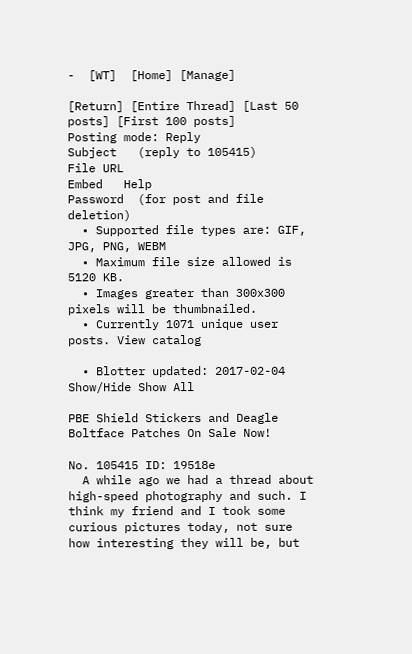-  [WT]  [Home] [Manage]

[Return] [Entire Thread] [Last 50 posts] [First 100 posts]
Posting mode: Reply
Subject   (reply to 105415)
File URL
Embed   Help
Password  (for post and file deletion)
  • Supported file types are: GIF, JPG, PNG, WEBM
  • Maximum file size allowed is 5120 KB.
  • Images greater than 300x300 pixels will be thumbnailed.
  • Currently 1071 unique user posts. View catalog

  • Blotter updated: 2017-02-04 Show/Hide Show All

PBE Shield Stickers and Deagle Boltface Patches On Sale Now!

No. 105415 ID: 19518e
  A while ago we had a thread about high-speed photography and such. I think my friend and I took some curious pictures today, not sure how interesting they will be, but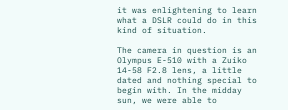it was enlightening to learn what a DSLR could do in this kind of situation.

The camera in question is an Olympus E-510 with a Zuiko 14-58 F2.8 lens, a little dated and nothing special to begin with. In the midday sun, we were able to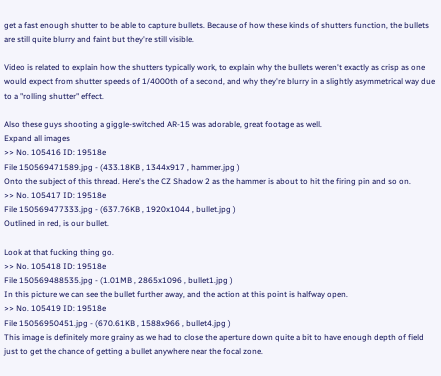get a fast enough shutter to be able to capture bullets. Because of how these kinds of shutters function, the bullets are still quite blurry and faint but they're still visible.

Video is related to explain how the shutters typically work, to explain why the bullets weren't exactly as crisp as one would expect from shutter speeds of 1/4000th of a second, and why they're blurry in a slightly asymmetrical way due to a "rolling shutter" effect.

Also these guys shooting a giggle-switched AR-15 was adorable, great footage as well.
Expand all images
>> No. 105416 ID: 19518e
File 150569471589.jpg - (433.18KB , 1344x917 , hammer.jpg )
Onto the subject of this thread. Here's the CZ Shadow 2 as the hammer is about to hit the firing pin and so on.
>> No. 105417 ID: 19518e
File 150569477333.jpg - (637.76KB , 1920x1044 , bullet.jpg )
Outlined in red, is our bullet.

Look at that fucking thing go.
>> No. 105418 ID: 19518e
File 150569488535.jpg - (1.01MB , 2865x1096 , bullet1.jpg )
In this picture we can see the bullet further away, and the action at this point is halfway open.
>> No. 105419 ID: 19518e
File 15056950451.jpg - (670.61KB , 1588x966 , bullet4.jpg )
This image is definitely more grainy as we had to close the aperture down quite a bit to have enough depth of field just to get the chance of getting a bullet anywhere near the focal zone.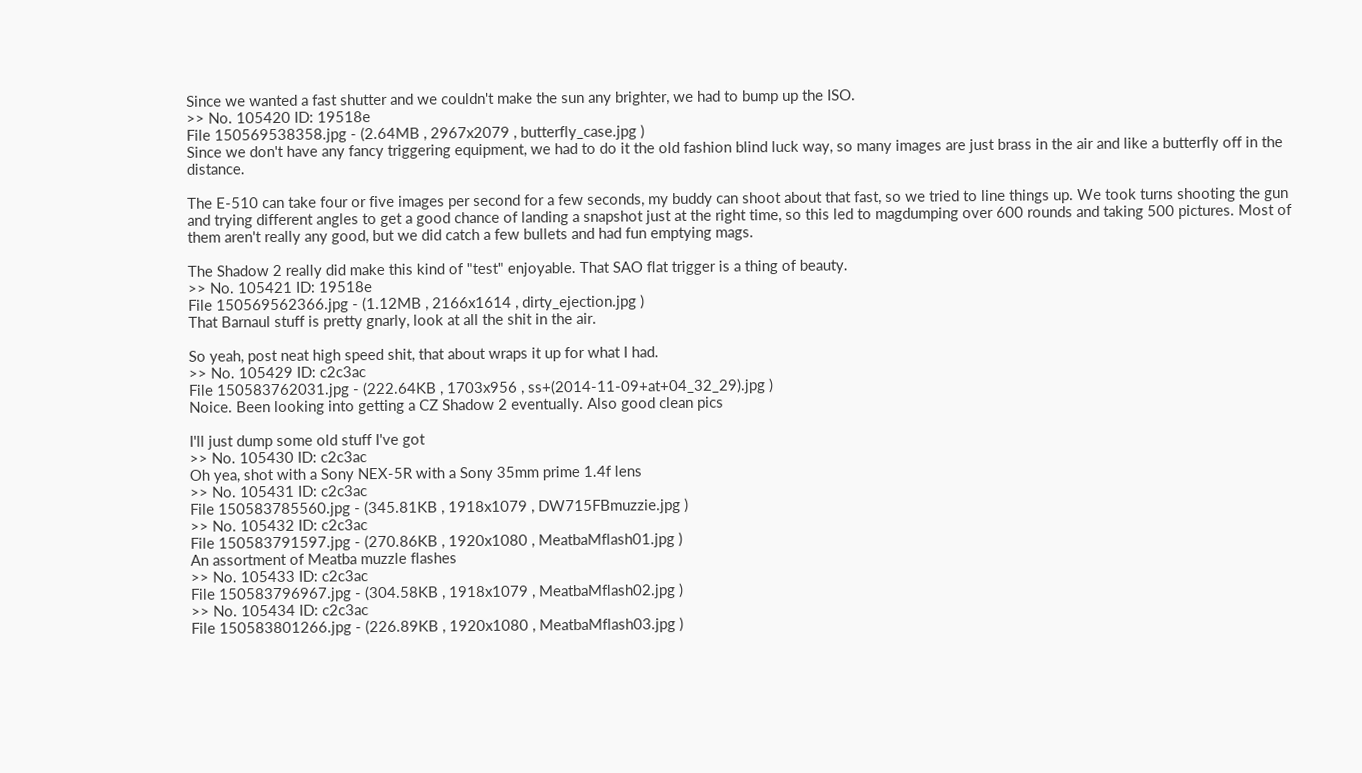Since we wanted a fast shutter and we couldn't make the sun any brighter, we had to bump up the ISO.
>> No. 105420 ID: 19518e
File 150569538358.jpg - (2.64MB , 2967x2079 , butterfly_case.jpg )
Since we don't have any fancy triggering equipment, we had to do it the old fashion blind luck way, so many images are just brass in the air and like a butterfly off in the distance.

The E-510 can take four or five images per second for a few seconds, my buddy can shoot about that fast, so we tried to line things up. We took turns shooting the gun and trying different angles to get a good chance of landing a snapshot just at the right time, so this led to magdumping over 600 rounds and taking 500 pictures. Most of them aren't really any good, but we did catch a few bullets and had fun emptying mags.

The Shadow 2 really did make this kind of "test" enjoyable. That SAO flat trigger is a thing of beauty.
>> No. 105421 ID: 19518e
File 150569562366.jpg - (1.12MB , 2166x1614 , dirty_ejection.jpg )
That Barnaul stuff is pretty gnarly, look at all the shit in the air.

So yeah, post neat high speed shit, that about wraps it up for what I had.
>> No. 105429 ID: c2c3ac
File 150583762031.jpg - (222.64KB , 1703x956 , ss+(2014-11-09+at+04_32_29).jpg )
Noice. Been looking into getting a CZ Shadow 2 eventually. Also good clean pics

I'll just dump some old stuff I've got
>> No. 105430 ID: c2c3ac
Oh yea, shot with a Sony NEX-5R with a Sony 35mm prime 1.4f lens
>> No. 105431 ID: c2c3ac
File 150583785560.jpg - (345.81KB , 1918x1079 , DW715FBmuzzie.jpg )
>> No. 105432 ID: c2c3ac
File 150583791597.jpg - (270.86KB , 1920x1080 , MeatbaMflash01.jpg )
An assortment of Meatba muzzle flashes
>> No. 105433 ID: c2c3ac
File 150583796967.jpg - (304.58KB , 1918x1079 , MeatbaMflash02.jpg )
>> No. 105434 ID: c2c3ac
File 150583801266.jpg - (226.89KB , 1920x1080 , MeatbaMflash03.jpg )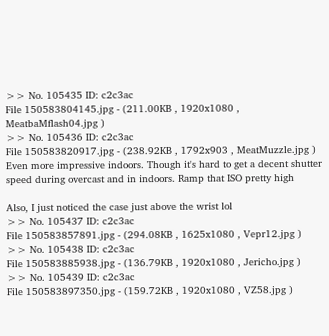>> No. 105435 ID: c2c3ac
File 150583804145.jpg - (211.00KB , 1920x1080 , MeatbaMflash04.jpg )
>> No. 105436 ID: c2c3ac
File 150583820917.jpg - (238.92KB , 1792x903 , MeatMuzzle.jpg )
Even more impressive indoors. Though it's hard to get a decent shutter speed during overcast and in indoors. Ramp that ISO pretty high

Also, I just noticed the case just above the wrist lol
>> No. 105437 ID: c2c3ac
File 150583857891.jpg - (294.08KB , 1625x1080 , Vepr12.jpg )
>> No. 105438 ID: c2c3ac
File 150583885938.jpg - (136.79KB , 1920x1080 , Jericho.jpg )
>> No. 105439 ID: c2c3ac
File 150583897350.jpg - (159.72KB , 1920x1080 , VZ58.jpg )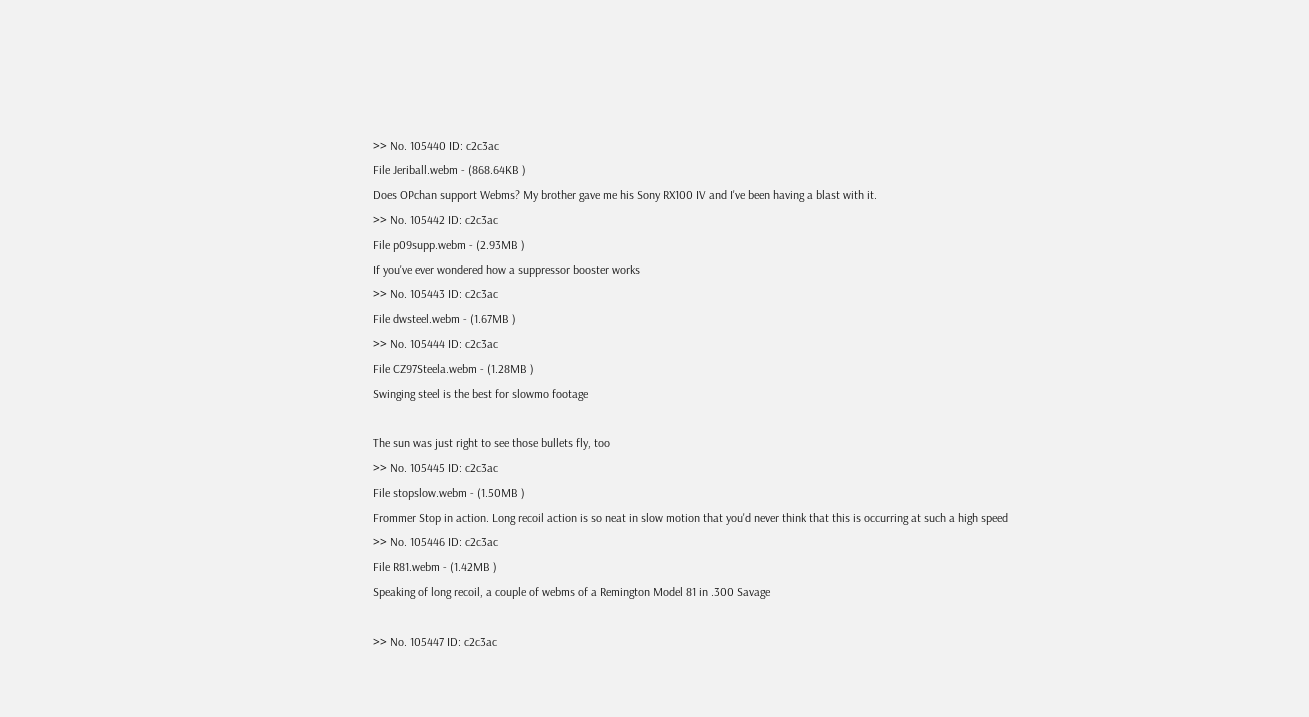>> No. 105440 ID: c2c3ac
File Jeriball.webm - (868.64KB )
Does OPchan support Webms? My brother gave me his Sony RX100 IV and I've been having a blast with it.
>> No. 105442 ID: c2c3ac
File p09supp.webm - (2.93MB )
If you've ever wondered how a suppressor booster works
>> No. 105443 ID: c2c3ac
File dwsteel.webm - (1.67MB )
>> No. 105444 ID: c2c3ac
File CZ97Steela.webm - (1.28MB )
Swinging steel is the best for slowmo footage

The sun was just right to see those bullets fly, too
>> No. 105445 ID: c2c3ac
File stopslow.webm - (1.50MB )
Frommer Stop in action. Long recoil action is so neat in slow motion that you'd never think that this is occurring at such a high speed
>> No. 105446 ID: c2c3ac
File R81.webm - (1.42MB )
Speaking of long recoil, a couple of webms of a Remington Model 81 in .300 Savage

>> No. 105447 ID: c2c3ac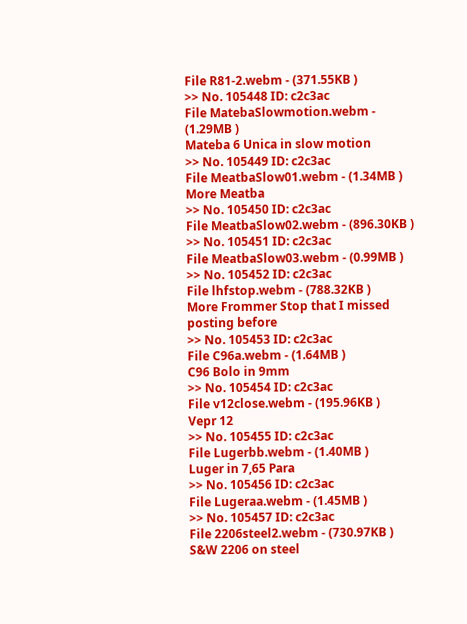File R81-2.webm - (371.55KB )
>> No. 105448 ID: c2c3ac
File MatebaSlowmotion.webm - (1.29MB )
Mateba 6 Unica in slow motion
>> No. 105449 ID: c2c3ac
File MeatbaSlow01.webm - (1.34MB )
More Meatba
>> No. 105450 ID: c2c3ac
File MeatbaSlow02.webm - (896.30KB )
>> No. 105451 ID: c2c3ac
File MeatbaSlow03.webm - (0.99MB )
>> No. 105452 ID: c2c3ac
File lhfstop.webm - (788.32KB )
More Frommer Stop that I missed posting before
>> No. 105453 ID: c2c3ac
File C96a.webm - (1.64MB )
C96 Bolo in 9mm
>> No. 105454 ID: c2c3ac
File v12close.webm - (195.96KB )
Vepr 12
>> No. 105455 ID: c2c3ac
File Lugerbb.webm - (1.40MB )
Luger in 7,65 Para
>> No. 105456 ID: c2c3ac
File Lugeraa.webm - (1.45MB )
>> No. 105457 ID: c2c3ac
File 2206steel2.webm - (730.97KB )
S&W 2206 on steel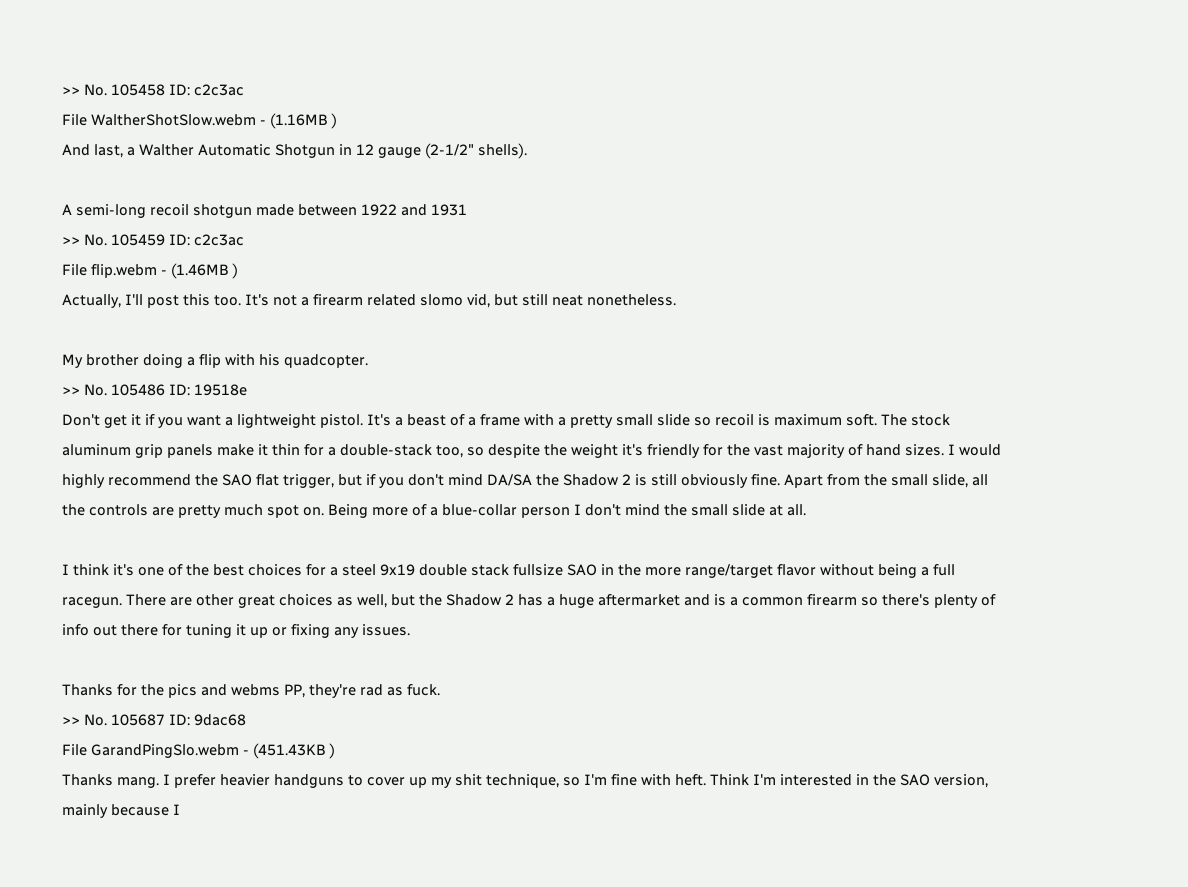>> No. 105458 ID: c2c3ac
File WaltherShotSlow.webm - (1.16MB )
And last, a Walther Automatic Shotgun in 12 gauge (2-1/2" shells).

A semi-long recoil shotgun made between 1922 and 1931
>> No. 105459 ID: c2c3ac
File flip.webm - (1.46MB )
Actually, I'll post this too. It's not a firearm related slomo vid, but still neat nonetheless.

My brother doing a flip with his quadcopter.
>> No. 105486 ID: 19518e
Don't get it if you want a lightweight pistol. It's a beast of a frame with a pretty small slide so recoil is maximum soft. The stock aluminum grip panels make it thin for a double-stack too, so despite the weight it's friendly for the vast majority of hand sizes. I would highly recommend the SAO flat trigger, but if you don't mind DA/SA the Shadow 2 is still obviously fine. Apart from the small slide, all the controls are pretty much spot on. Being more of a blue-collar person I don't mind the small slide at all.

I think it's one of the best choices for a steel 9x19 double stack fullsize SAO in the more range/target flavor without being a full racegun. There are other great choices as well, but the Shadow 2 has a huge aftermarket and is a common firearm so there's plenty of info out there for tuning it up or fixing any issues.

Thanks for the pics and webms PP, they're rad as fuck.
>> No. 105687 ID: 9dac68
File GarandPingSlo.webm - (451.43KB )
Thanks mang. I prefer heavier handguns to cover up my shit technique, so I'm fine with heft. Think I'm interested in the SAO version, mainly because I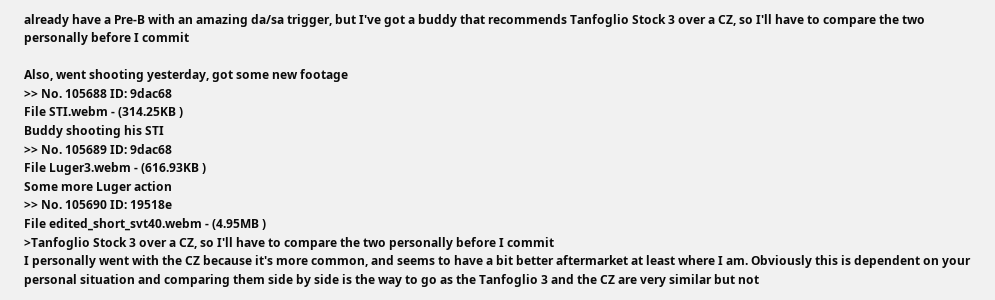already have a Pre-B with an amazing da/sa trigger, but I've got a buddy that recommends Tanfoglio Stock 3 over a CZ, so I'll have to compare the two personally before I commit

Also, went shooting yesterday, got some new footage
>> No. 105688 ID: 9dac68
File STI.webm - (314.25KB )
Buddy shooting his STI
>> No. 105689 ID: 9dac68
File Luger3.webm - (616.93KB )
Some more Luger action
>> No. 105690 ID: 19518e
File edited_short_svt40.webm - (4.95MB )
>Tanfoglio Stock 3 over a CZ, so I'll have to compare the two personally before I commit
I personally went with the CZ because it's more common, and seems to have a bit better aftermarket at least where I am. Obviously this is dependent on your personal situation and comparing them side by side is the way to go as the Tanfoglio 3 and the CZ are very similar but not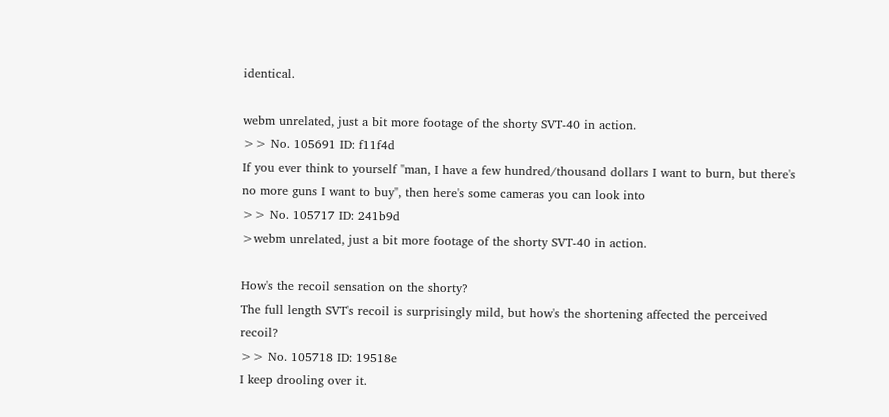identical.

webm unrelated, just a bit more footage of the shorty SVT-40 in action.
>> No. 105691 ID: f11f4d
If you ever think to yourself "man, I have a few hundred/thousand dollars I want to burn, but there's no more guns I want to buy", then here's some cameras you can look into
>> No. 105717 ID: 241b9d
>webm unrelated, just a bit more footage of the shorty SVT-40 in action.

How's the recoil sensation on the shorty?
The full length SVT's recoil is surprisingly mild, but how's the shortening affected the perceived recoil?
>> No. 105718 ID: 19518e
I keep drooling over it.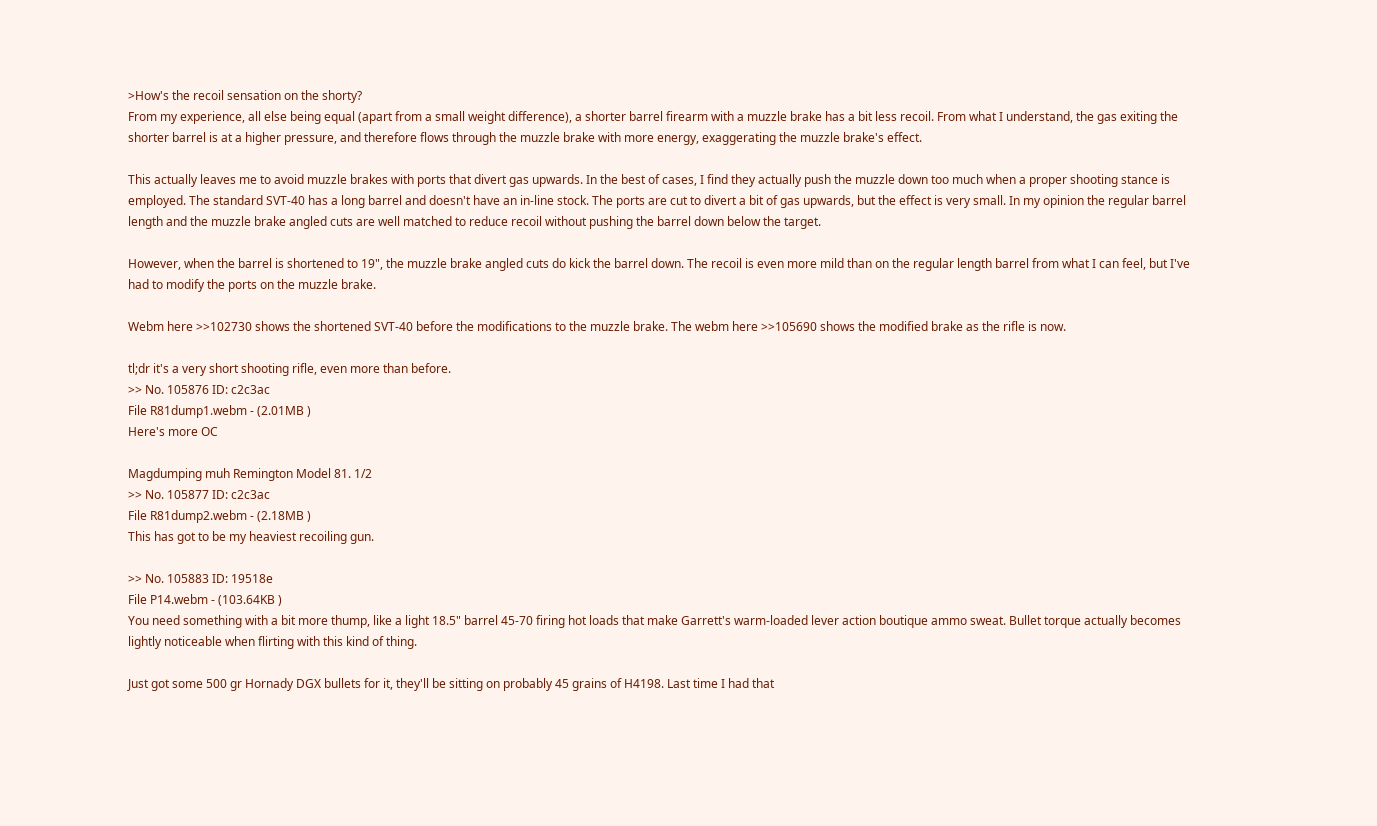>How's the recoil sensation on the shorty?
From my experience, all else being equal (apart from a small weight difference), a shorter barrel firearm with a muzzle brake has a bit less recoil. From what I understand, the gas exiting the shorter barrel is at a higher pressure, and therefore flows through the muzzle brake with more energy, exaggerating the muzzle brake's effect.

This actually leaves me to avoid muzzle brakes with ports that divert gas upwards. In the best of cases, I find they actually push the muzzle down too much when a proper shooting stance is employed. The standard SVT-40 has a long barrel and doesn't have an in-line stock. The ports are cut to divert a bit of gas upwards, but the effect is very small. In my opinion the regular barrel length and the muzzle brake angled cuts are well matched to reduce recoil without pushing the barrel down below the target.

However, when the barrel is shortened to 19", the muzzle brake angled cuts do kick the barrel down. The recoil is even more mild than on the regular length barrel from what I can feel, but I've had to modify the ports on the muzzle brake.

Webm here >>102730 shows the shortened SVT-40 before the modifications to the muzzle brake. The webm here >>105690 shows the modified brake as the rifle is now.

tl;dr it's a very short shooting rifle, even more than before.
>> No. 105876 ID: c2c3ac
File R81dump1.webm - (2.01MB )
Here's more OC

Magdumping muh Remington Model 81. 1/2
>> No. 105877 ID: c2c3ac
File R81dump2.webm - (2.18MB )
This has got to be my heaviest recoiling gun.

>> No. 105883 ID: 19518e
File P14.webm - (103.64KB )
You need something with a bit more thump, like a light 18.5" barrel 45-70 firing hot loads that make Garrett's warm-loaded lever action boutique ammo sweat. Bullet torque actually becomes lightly noticeable when flirting with this kind of thing.

Just got some 500 gr Hornady DGX bullets for it, they'll be sitting on probably 45 grains of H4198. Last time I had that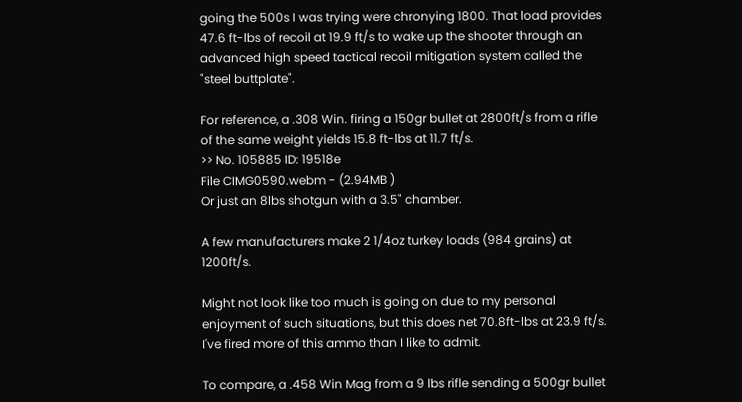going the 500s I was trying were chronying 1800. That load provides 47.6 ft-lbs of recoil at 19.9 ft/s to wake up the shooter through an advanced high speed tactical recoil mitigation system called the "steel buttplate".

For reference, a .308 Win. firing a 150gr bullet at 2800ft/s from a rifle of the same weight yields 15.8 ft-lbs at 11.7 ft/s.
>> No. 105885 ID: 19518e
File CIMG0590.webm - (2.94MB )
Or just an 8lbs shotgun with a 3.5" chamber.

A few manufacturers make 2 1/4oz turkey loads (984 grains) at 1200ft/s.

Might not look like too much is going on due to my personal enjoyment of such situations, but this does net 70.8ft-lbs at 23.9 ft/s. I've fired more of this ammo than I like to admit.

To compare, a .458 Win Mag from a 9 lbs rifle sending a 500gr bullet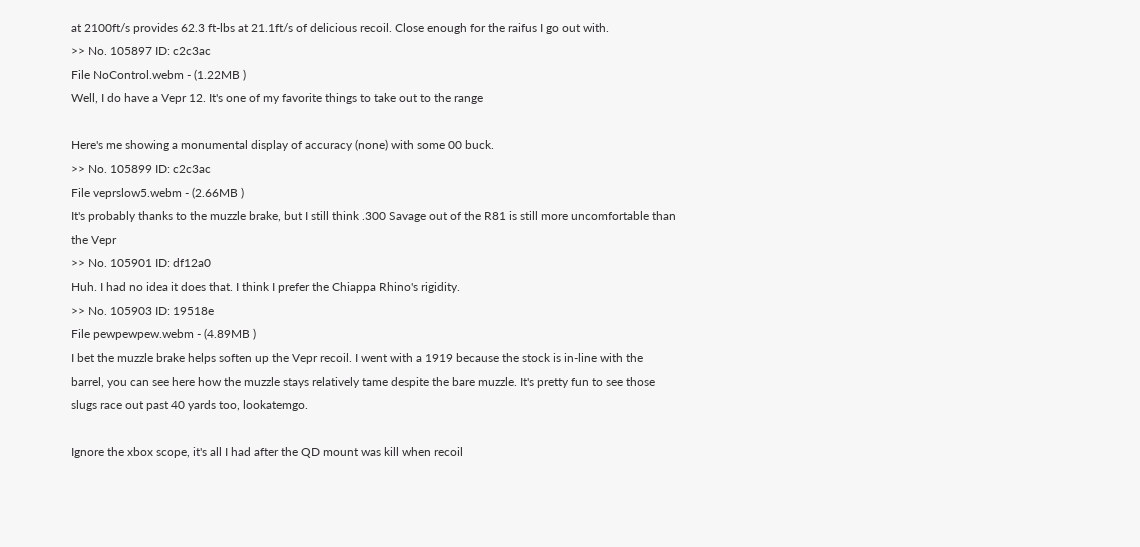at 2100ft/s provides 62.3 ft-lbs at 21.1ft/s of delicious recoil. Close enough for the raifus I go out with.
>> No. 105897 ID: c2c3ac
File NoControl.webm - (1.22MB )
Well, I do have a Vepr 12. It's one of my favorite things to take out to the range

Here's me showing a monumental display of accuracy (none) with some 00 buck.
>> No. 105899 ID: c2c3ac
File veprslow5.webm - (2.66MB )
It's probably thanks to the muzzle brake, but I still think .300 Savage out of the R81 is still more uncomfortable than the Vepr
>> No. 105901 ID: df12a0
Huh. I had no idea it does that. I think I prefer the Chiappa Rhino's rigidity.
>> No. 105903 ID: 19518e
File pewpewpew.webm - (4.89MB )
I bet the muzzle brake helps soften up the Vepr recoil. I went with a 1919 because the stock is in-line with the barrel, you can see here how the muzzle stays relatively tame despite the bare muzzle. It's pretty fun to see those slugs race out past 40 yards too, lookatemgo.

Ignore the xbox scope, it's all I had after the QD mount was kill when recoil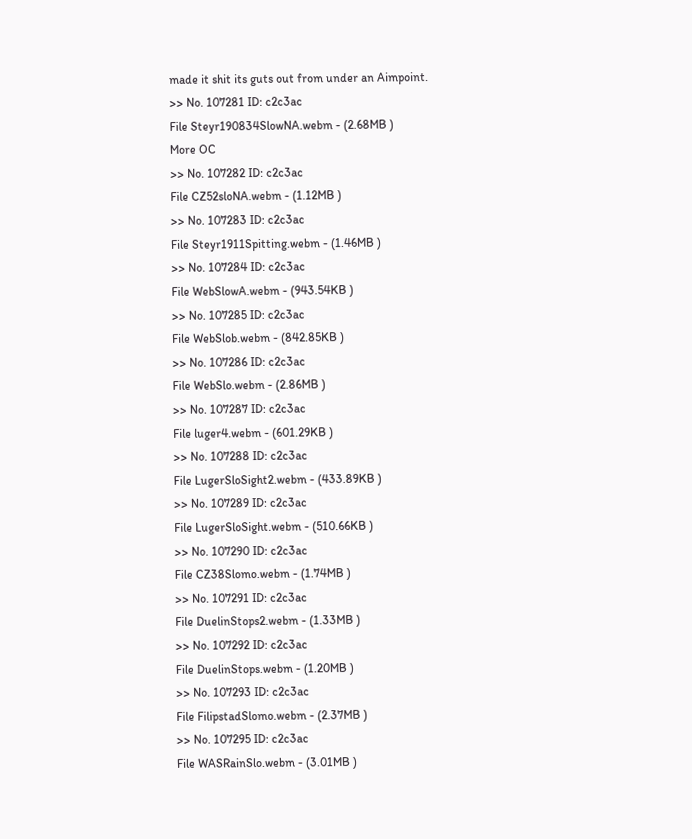made it shit its guts out from under an Aimpoint.
>> No. 107281 ID: c2c3ac
File Steyr190834SlowNA.webm - (2.68MB )
More OC
>> No. 107282 ID: c2c3ac
File CZ52sloNA.webm - (1.12MB )
>> No. 107283 ID: c2c3ac
File Steyr1911Spitting.webm - (1.46MB )
>> No. 107284 ID: c2c3ac
File WebSlowA.webm - (943.54KB )
>> No. 107285 ID: c2c3ac
File WebSlob.webm - (842.85KB )
>> No. 107286 ID: c2c3ac
File WebSlo.webm - (2.86MB )
>> No. 107287 ID: c2c3ac
File luger4.webm - (601.29KB )
>> No. 107288 ID: c2c3ac
File LugerSloSight2.webm - (433.89KB )
>> No. 107289 ID: c2c3ac
File LugerSloSight.webm - (510.66KB )
>> No. 107290 ID: c2c3ac
File CZ38Slomo.webm - (1.74MB )
>> No. 107291 ID: c2c3ac
File DuelinStops2.webm - (1.33MB )
>> No. 107292 ID: c2c3ac
File DuelinStops.webm - (1.20MB )
>> No. 107293 ID: c2c3ac
File FilipstadSlomo.webm - (2.37MB )
>> No. 107295 ID: c2c3ac
File WASRainSlo.webm - (3.01MB )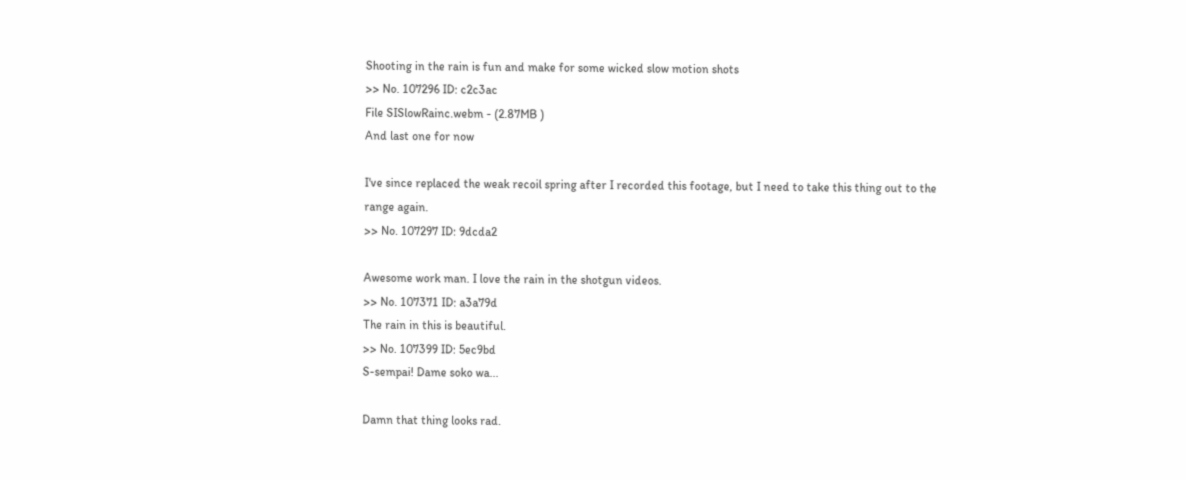Shooting in the rain is fun and make for some wicked slow motion shots
>> No. 107296 ID: c2c3ac
File SISlowRainc.webm - (2.87MB )
And last one for now

I've since replaced the weak recoil spring after I recorded this footage, but I need to take this thing out to the range again.
>> No. 107297 ID: 9dcda2

Awesome work man. I love the rain in the shotgun videos.
>> No. 107371 ID: a3a79d
The rain in this is beautiful.
>> No. 107399 ID: 5ec9bd
S-sempai! Dame soko wa...

Damn that thing looks rad.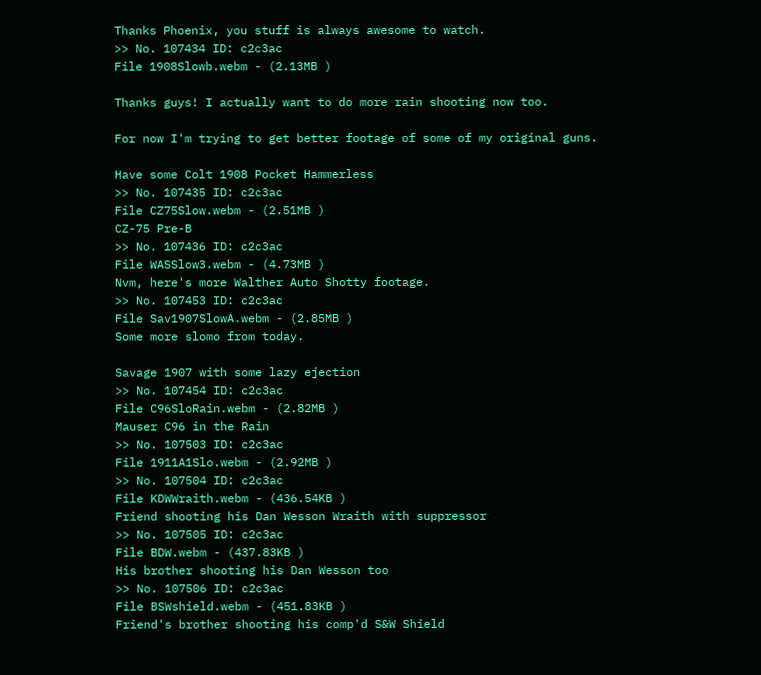Thanks Phoenix, you stuff is always awesome to watch.
>> No. 107434 ID: c2c3ac
File 1908Slowb.webm - (2.13MB )

Thanks guys! I actually want to do more rain shooting now too.

For now I'm trying to get better footage of some of my original guns.

Have some Colt 1908 Pocket Hammerless
>> No. 107435 ID: c2c3ac
File CZ75Slow.webm - (2.51MB )
CZ-75 Pre-B
>> No. 107436 ID: c2c3ac
File WASSlow3.webm - (4.73MB )
Nvm, here's more Walther Auto Shotty footage.
>> No. 107453 ID: c2c3ac
File Sav1907SlowA.webm - (2.85MB )
Some more slomo from today.

Savage 1907 with some lazy ejection
>> No. 107454 ID: c2c3ac
File C96SloRain.webm - (2.82MB )
Mauser C96 in the Rain
>> No. 107503 ID: c2c3ac
File 1911A1Slo.webm - (2.92MB )
>> No. 107504 ID: c2c3ac
File KDWWraith.webm - (436.54KB )
Friend shooting his Dan Wesson Wraith with suppressor
>> No. 107505 ID: c2c3ac
File BDW.webm - (437.83KB )
His brother shooting his Dan Wesson too
>> No. 107506 ID: c2c3ac
File BSWshield.webm - (451.83KB )
Friend's brother shooting his comp'd S&W Shield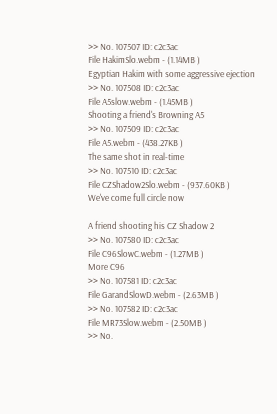>> No. 107507 ID: c2c3ac
File HakimSlo.webm - (1.14MB )
Egyptian Hakim with some aggressive ejection
>> No. 107508 ID: c2c3ac
File A5slow.webm - (1.45MB )
Shooting a friend's Browning A5
>> No. 107509 ID: c2c3ac
File A5.webm - (438.27KB )
The same shot in real-time
>> No. 107510 ID: c2c3ac
File CZShadow2Slo.webm - (937.60KB )
We've come full circle now

A friend shooting his CZ Shadow 2
>> No. 107580 ID: c2c3ac
File C96SlowC.webm - (1.27MB )
More C96
>> No. 107581 ID: c2c3ac
File GarandSlowD.webm - (2.63MB )
>> No. 107582 ID: c2c3ac
File MR73Slow.webm - (2.50MB )
>> No.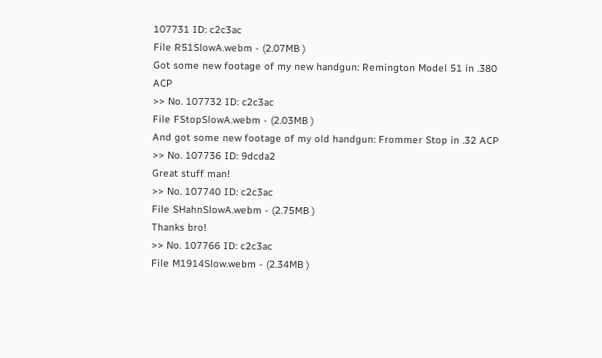107731 ID: c2c3ac
File R51SlowA.webm - (2.07MB )
Got some new footage of my new handgun: Remington Model 51 in .380 ACP
>> No. 107732 ID: c2c3ac
File FStopSlowA.webm - (2.03MB )
And got some new footage of my old handgun: Frommer Stop in .32 ACP
>> No. 107736 ID: 9dcda2
Great stuff man!
>> No. 107740 ID: c2c3ac
File SHahnSlowA.webm - (2.75MB )
Thanks bro!
>> No. 107766 ID: c2c3ac
File M1914Slow.webm - (2.34MB )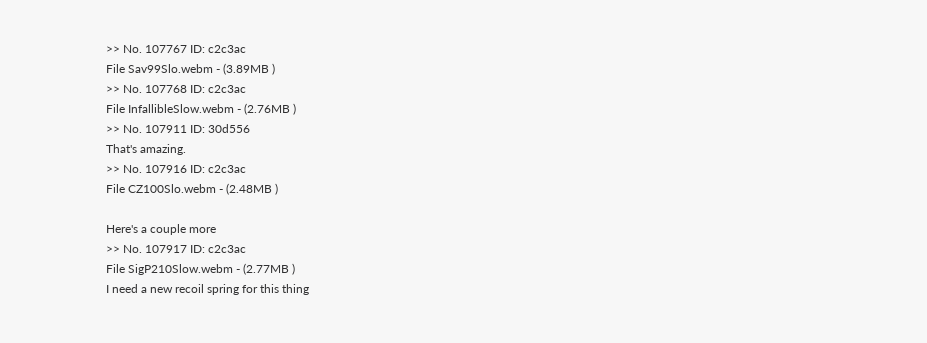>> No. 107767 ID: c2c3ac
File Sav99Slo.webm - (3.89MB )
>> No. 107768 ID: c2c3ac
File InfallibleSlow.webm - (2.76MB )
>> No. 107911 ID: 30d556
That's amazing.
>> No. 107916 ID: c2c3ac
File CZ100Slo.webm - (2.48MB )

Here's a couple more
>> No. 107917 ID: c2c3ac
File SigP210Slow.webm - (2.77MB )
I need a new recoil spring for this thing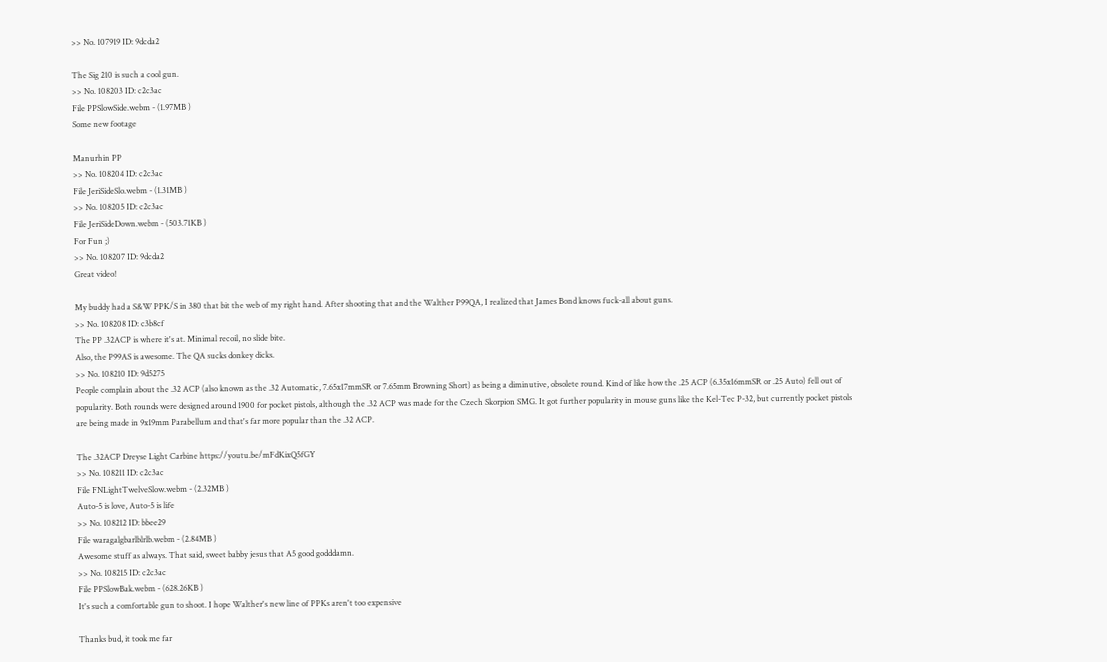>> No. 107919 ID: 9dcda2

The Sig 210 is such a cool gun.
>> No. 108203 ID: c2c3ac
File PPSlowSide.webm - (1.97MB )
Some new footage

Manurhin PP
>> No. 108204 ID: c2c3ac
File JeriSideSlo.webm - (1.31MB )
>> No. 108205 ID: c2c3ac
File JeriSideDown.webm - (503.71KB )
For Fun ;)
>> No. 108207 ID: 9dcda2
Great video!

My buddy had a S&W PPK/S in 380 that bit the web of my right hand. After shooting that and the Walther P99QA, I realized that James Bond knows fuck-all about guns.
>> No. 108208 ID: c3b8cf
The PP .32ACP is where it's at. Minimal recoil, no slide bite.
Also, the P99AS is awesome. The QA sucks donkey dicks.
>> No. 108210 ID: 9d5275
People complain about the .32 ACP (also known as the .32 Automatic, 7.65x17mmSR or 7.65mm Browning Short) as being a diminutive, obsolete round. Kind of like how the .25 ACP (6.35x16mmSR or .25 Auto) fell out of popularity. Both rounds were designed around 1900 for pocket pistols, although the .32 ACP was made for the Czech Skorpion SMG. It got further popularity in mouse guns like the Kel-Tec P-32, but currently pocket pistols are being made in 9x19mm Parabellum and that's far more popular than the .32 ACP.

The .32ACP Dreyse Light Carbine https://youtu.be/mFdKixQ5fGY
>> No. 108211 ID: c2c3ac
File FNLightTwelveSlow.webm - (2.32MB )
Auto-5 is love, Auto-5 is life
>> No. 108212 ID: bbee29
File waragalgbarlblrlb.webm - (2.84MB )
Awesome stuff as always. That said, sweet babby jesus that A5 good godddamn.
>> No. 108215 ID: c2c3ac
File PPSlowBak.webm - (628.26KB )
It's such a comfortable gun to shoot. I hope Walther's new line of PPKs aren't too expensive

Thanks bud, it took me far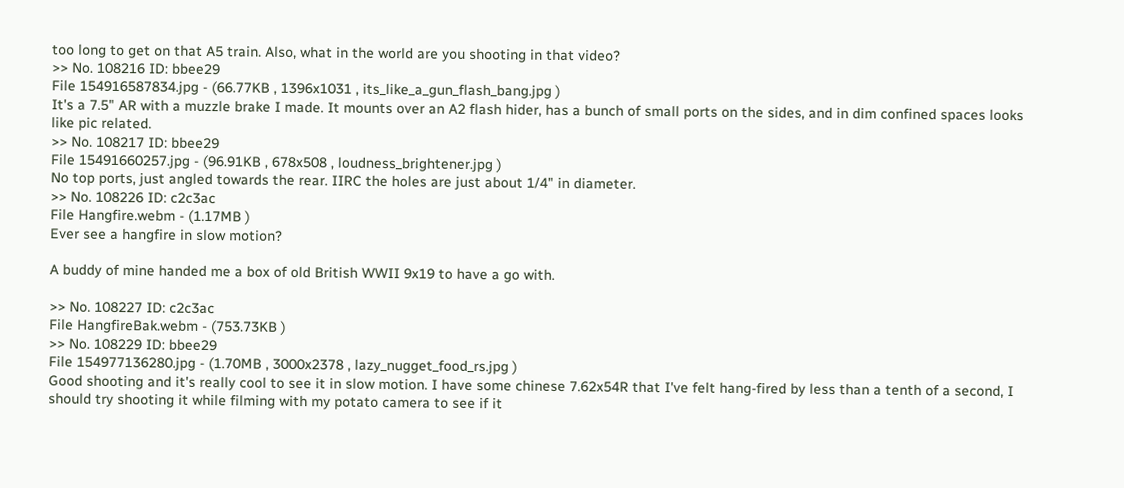too long to get on that A5 train. Also, what in the world are you shooting in that video?
>> No. 108216 ID: bbee29
File 154916587834.jpg - (66.77KB , 1396x1031 , its_like_a_gun_flash_bang.jpg )
It's a 7.5" AR with a muzzle brake I made. It mounts over an A2 flash hider, has a bunch of small ports on the sides, and in dim confined spaces looks like pic related.
>> No. 108217 ID: bbee29
File 15491660257.jpg - (96.91KB , 678x508 , loudness_brightener.jpg )
No top ports, just angled towards the rear. IIRC the holes are just about 1/4" in diameter.
>> No. 108226 ID: c2c3ac
File Hangfire.webm - (1.17MB )
Ever see a hangfire in slow motion?

A buddy of mine handed me a box of old British WWII 9x19 to have a go with.

>> No. 108227 ID: c2c3ac
File HangfireBak.webm - (753.73KB )
>> No. 108229 ID: bbee29
File 154977136280.jpg - (1.70MB , 3000x2378 , lazy_nugget_food_rs.jpg )
Good shooting and it's really cool to see it in slow motion. I have some chinese 7.62x54R that I've felt hang-fired by less than a tenth of a second, I should try shooting it while filming with my potato camera to see if it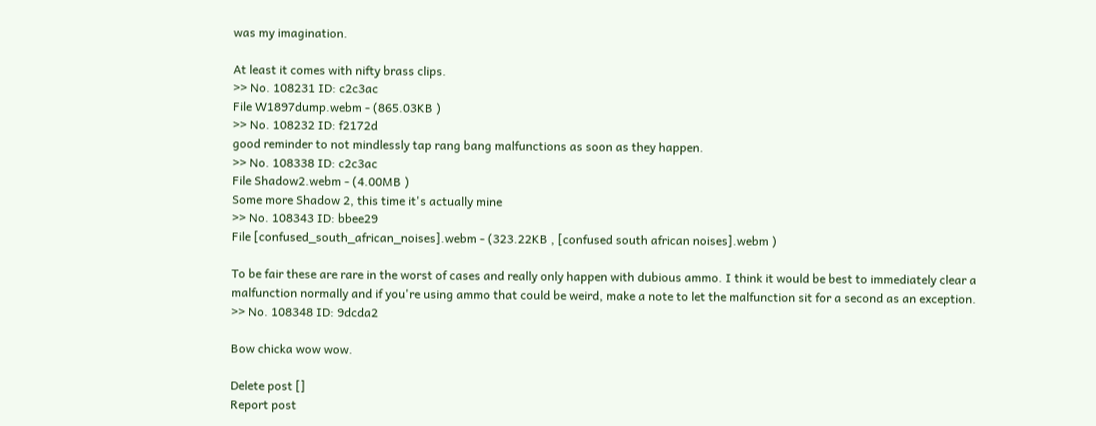was my imagination.

At least it comes with nifty brass clips.
>> No. 108231 ID: c2c3ac
File W1897dump.webm - (865.03KB )
>> No. 108232 ID: f2172d
good reminder to not mindlessly tap rang bang malfunctions as soon as they happen.
>> No. 108338 ID: c2c3ac
File Shadow2.webm - (4.00MB )
Some more Shadow 2, this time it's actually mine
>> No. 108343 ID: bbee29
File [confused_south_african_noises].webm - (323.22KB , [confused south african noises].webm )

To be fair these are rare in the worst of cases and really only happen with dubious ammo. I think it would be best to immediately clear a malfunction normally and if you're using ammo that could be weird, make a note to let the malfunction sit for a second as an exception.
>> No. 108348 ID: 9dcda2

Bow chicka wow wow.

Delete post []
Report post